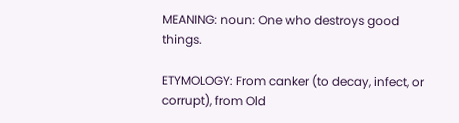MEANING: noun: One who destroys good things.

ETYMOLOGY: From canker (to decay, infect, or corrupt), from Old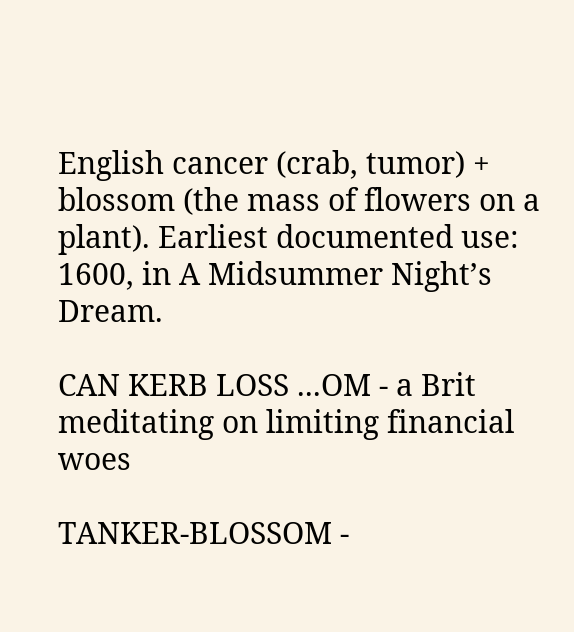English cancer (crab, tumor) + blossom (the mass of flowers on a plant). Earliest documented use: 1600, in A Midsummer Night’s Dream.

CAN KERB LOSS ...OM - a Brit meditating on limiting financial woes

TANKER-BLOSSOM -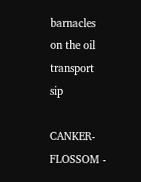barnacles on the oil transport sip

CANKER-FLOSSOM -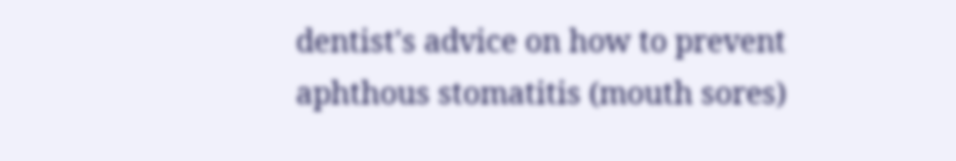dentist's advice on how to prevent aphthous stomatitis (mouth sores)